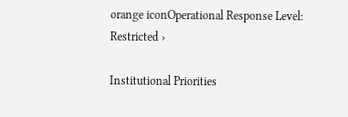orange iconOperational Response Level: Restricted ›

Institutional Priorities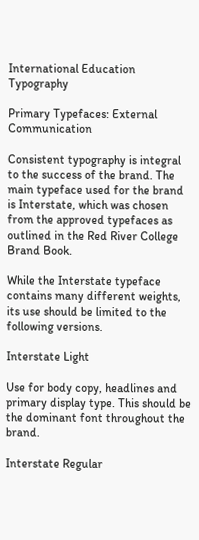International Education Typography

Primary Typefaces: External Communication

Consistent typography is integral to the success of the brand. The main typeface used for the brand is Interstate, which was chosen from the approved typefaces as outlined in the Red River College Brand Book.

While the Interstate typeface contains many different weights, its use should be limited to the following versions.

Interstate Light

Use for body copy, headlines and primary display type. This should be the dominant font throughout the brand.

Interstate Regular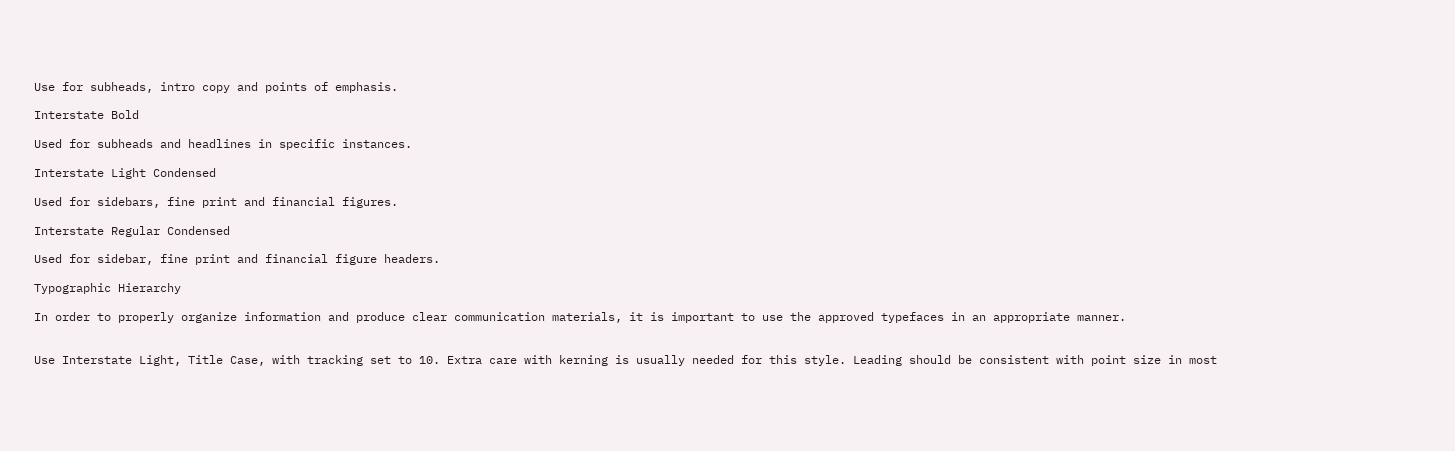Use for subheads, intro copy and points of emphasis.

Interstate Bold

Used for subheads and headlines in specific instances.

Interstate Light Condensed

Used for sidebars, fine print and financial figures.

Interstate Regular Condensed

Used for sidebar, fine print and financial figure headers.

Typographic Hierarchy

In order to properly organize information and produce clear communication materials, it is important to use the approved typefaces in an appropriate manner.


Use Interstate Light, Title Case, with tracking set to 10. Extra care with kerning is usually needed for this style. Leading should be consistent with point size in most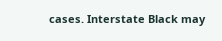cases. Interstate Black may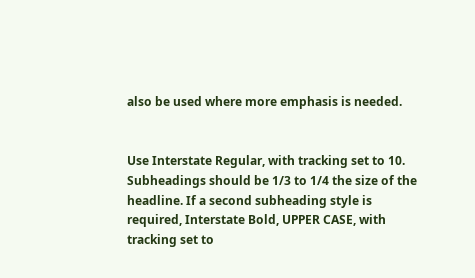also be used where more emphasis is needed.


Use Interstate Regular, with tracking set to 10. Subheadings should be 1/3 to 1/4 the size of the headline. If a second subheading style is required, Interstate Bold, UPPER CASE, with tracking set to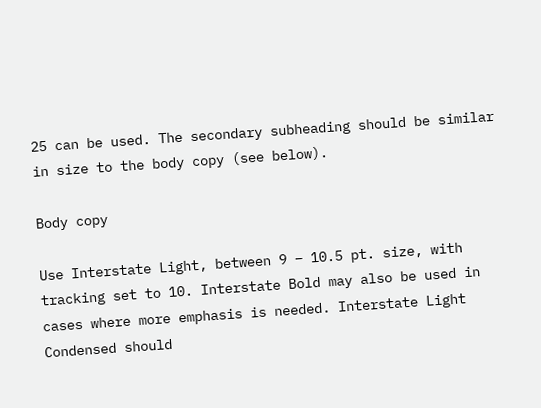25 can be used. The secondary subheading should be similar in size to the body copy (see below).

Body copy

Use Interstate Light, between 9 – 10.5 pt. size, with tracking set to 10. Interstate Bold may also be used in cases where more emphasis is needed. Interstate Light Condensed should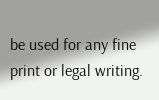be used for any fine print or legal writing.